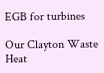EGB for turbines

Our Clayton Waste Heat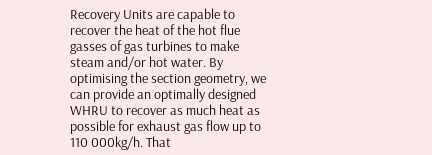Recovery Units are capable to recover the heat of the hot flue gasses of gas turbines to make steam and/or hot water. By optimising the section geometry, we can provide an optimally designed WHRU to recover as much heat as possible for exhaust gas flow up to 110 000kg/h. That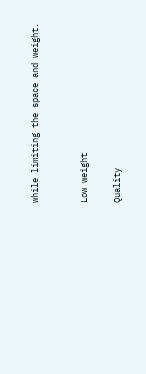while limiting the space and weight.


Low weight

Quality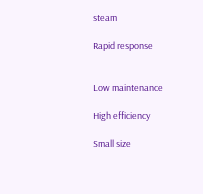steam

Rapid response


Low maintenance

High efficiency

Small size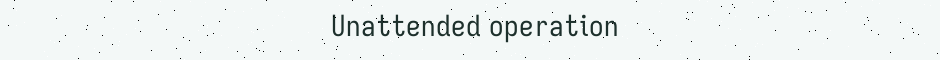Unattended operation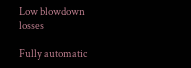Low blowdown losses

Fully automatic